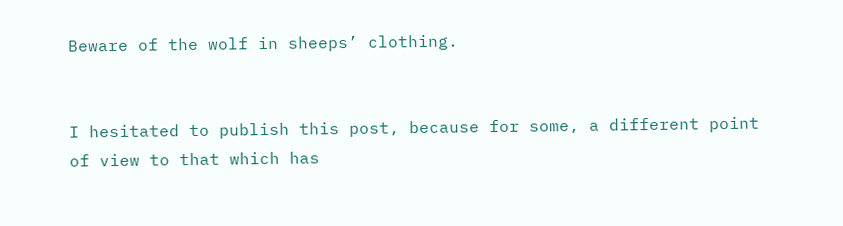Beware of the wolf in sheeps’ clothing.


I hesitated to publish this post, because for some, a different point of view to that which has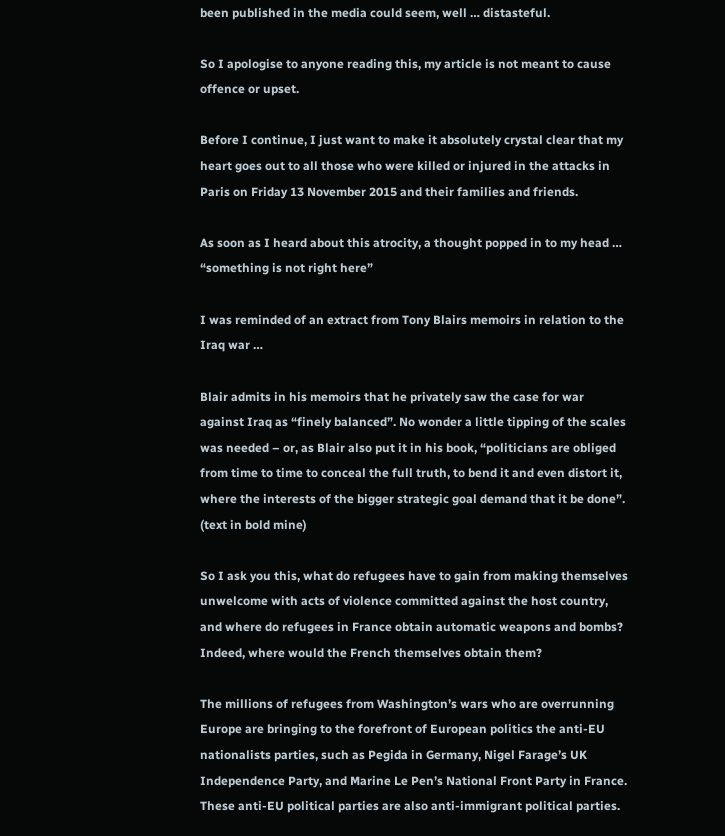been published in the media could seem, well … distasteful.

So I apologise to anyone reading this, my article is not meant to cause offence or upset.

Before I continue, I just want to make it absolutely crystal clear that my heart goes out to all those who were killed or injured in the attacks in Paris on Friday 13 November 2015 and their families and friends.

As soon as I heard about this atrocity, a thought popped in to my head … “something is not right here”

I was reminded of an extract from Tony Blairs memoirs in relation to the Iraq war …

Blair admits in his memoirs that he privately saw the case for war against Iraq as “finely balanced”. No wonder a little tipping of the scales was needed – or, as Blair also put it in his book, “politicians are obliged from time to time to conceal the full truth, to bend it and even distort it, where the interests of the bigger strategic goal demand that it be done”. (text in bold mine)

So I ask you this, what do refugees have to gain from making themselves unwelcome with acts of violence committed against the host country, and where do refugees in France obtain automatic weapons and bombs? Indeed, where would the French themselves obtain them?

The millions of refugees from Washington’s wars who are overrunning Europe are bringing to the forefront of European politics the anti-EU nationalists parties, such as Pegida in Germany, Nigel Farage’s UK Independence Party, and Marine Le Pen’s National Front Party in France. These anti-EU political parties are also anti-immigrant political parties.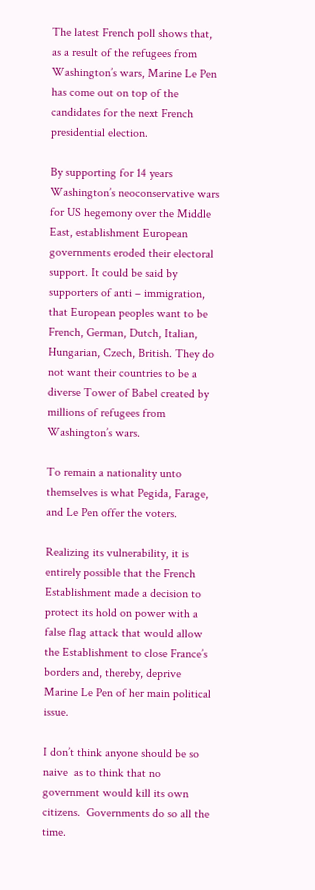The latest French poll shows that, as a result of the refugees from Washington’s wars, Marine Le Pen has come out on top of the candidates for the next French presidential election.

By supporting for 14 years Washington’s neoconservative wars for US hegemony over the Middle East, establishment European governments eroded their electoral support. It could be said by supporters of anti – immigration, that European peoples want to be French, German, Dutch, Italian, Hungarian, Czech, British. They do not want their countries to be a diverse Tower of Babel created by millions of refugees from Washington’s wars.

To remain a nationality unto themselves is what Pegida, Farage, and Le Pen offer the voters.

Realizing its vulnerability, it is entirely possible that the French Establishment made a decision to protect its hold on power with a false flag attack that would allow the Establishment to close France’s borders and, thereby, deprive Marine Le Pen of her main political issue.

I don’t think anyone should be so naive  as to think that no government would kill its own citizens.  Governments do so all the time.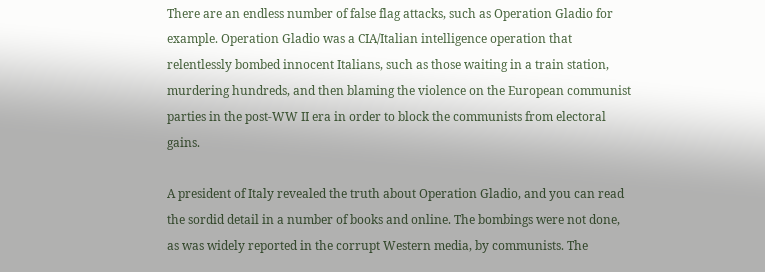There are an endless number of false flag attacks, such as Operation Gladio for example. Operation Gladio was a CIA/Italian intelligence operation that relentlessly bombed innocent Italians, such as those waiting in a train station, murdering hundreds, and then blaming the violence on the European communist parties in the post-WW II era in order to block the communists from electoral gains.

A president of Italy revealed the truth about Operation Gladio, and you can read the sordid detail in a number of books and online. The bombings were not done, as was widely reported in the corrupt Western media, by communists. The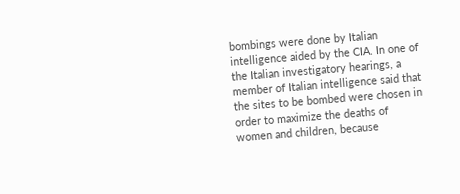bombings were done by Italian intelligence aided by the CIA. In one of the Italian investigatory hearings, a member of Italian intelligence said that the sites to be bombed were chosen in order to maximize the deaths of women and children, because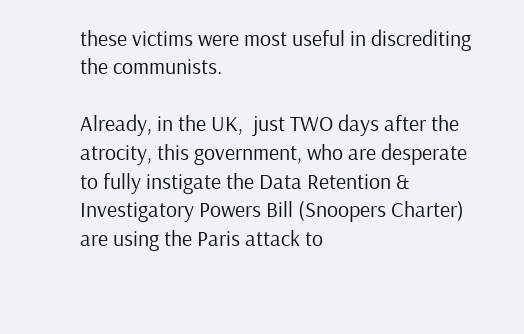these victims were most useful in discrediting the communists.

Already, in the UK,  just TWO days after the atrocity, this government, who are desperate to fully instigate the Data Retention & Investigatory Powers Bill (Snoopers Charter) are using the Paris attack to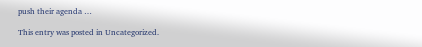push their agenda …

This entry was posted in Uncategorized.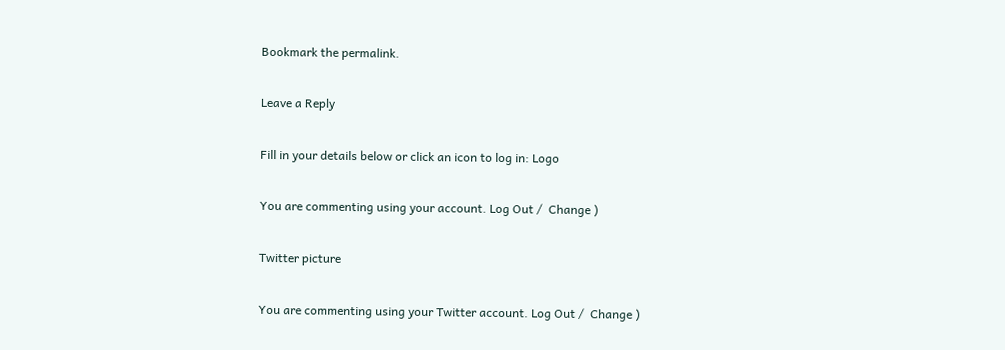Bookmark the permalink.

Leave a Reply

Fill in your details below or click an icon to log in: Logo

You are commenting using your account. Log Out /  Change )

Twitter picture

You are commenting using your Twitter account. Log Out /  Change )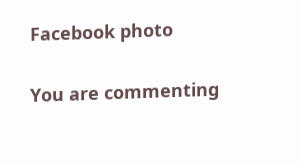Facebook photo

You are commenting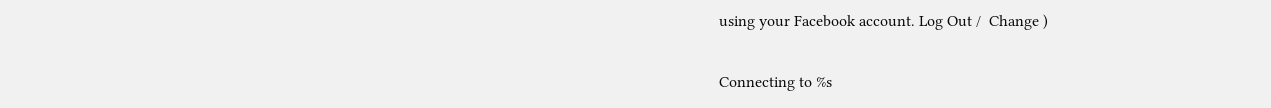using your Facebook account. Log Out /  Change )

Connecting to %s